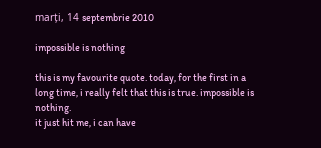marți, 14 septembrie 2010

impossible is nothing

this is my favourite quote. today, for the first in a long time, i really felt that this is true. impossible is nothing.
it just hit me, i can have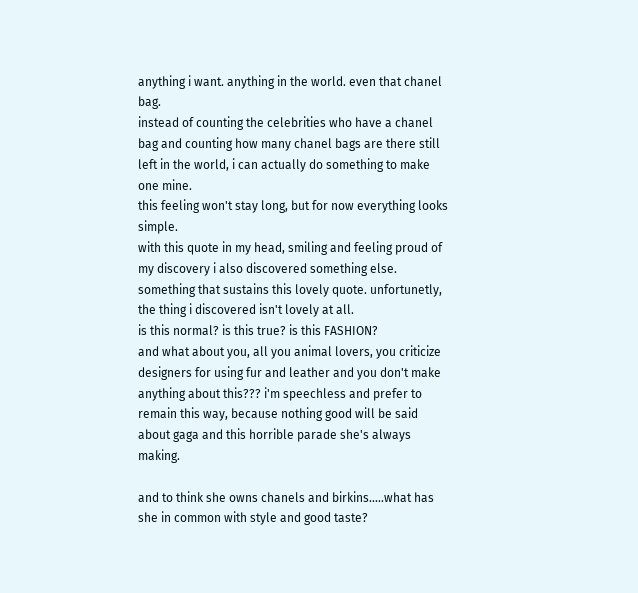anything i want. anything in the world. even that chanel bag.
instead of counting the celebrities who have a chanel bag and counting how many chanel bags are there still left in the world, i can actually do something to make one mine.
this feeling won't stay long, but for now everything looks simple.
with this quote in my head, smiling and feeling proud of my discovery i also discovered something else. something that sustains this lovely quote. unfortunetly, the thing i discovered isn't lovely at all.
is this normal? is this true? is this FASHION?
and what about you, all you animal lovers, you criticize designers for using fur and leather and you don't make anything about this??? i'm speechless and prefer to remain this way, because nothing good will be said about gaga and this horrible parade she's always making.

and to think she owns chanels and birkins.....what has she in common with style and good taste?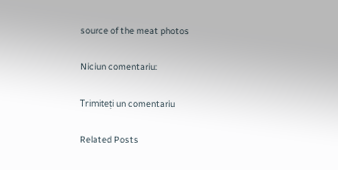source of the meat photos

Niciun comentariu:

Trimiteți un comentariu

Related Posts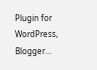Plugin for WordPress, Blogger...